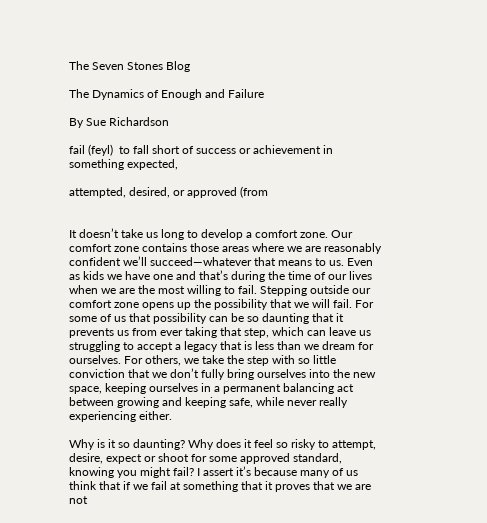The Seven Stones Blog

The Dynamics of Enough and Failure

By Sue Richardson

fail (feyl)  to fall short of success or achievement in something expected,

attempted, desired, or approved (from


It doesn’t take us long to develop a comfort zone. Our comfort zone contains those areas where we are reasonably confident we’ll succeed—whatever that means to us. Even as kids we have one and that’s during the time of our lives when we are the most willing to fail. Stepping outside our comfort zone opens up the possibility that we will fail. For some of us that possibility can be so daunting that it prevents us from ever taking that step, which can leave us struggling to accept a legacy that is less than we dream for ourselves. For others, we take the step with so little conviction that we don’t fully bring ourselves into the new space, keeping ourselves in a permanent balancing act between growing and keeping safe, while never really experiencing either.

Why is it so daunting? Why does it feel so risky to attempt, desire, expect or shoot for some approved standard, knowing you might fail? I assert it’s because many of us think that if we fail at something that it proves that we are not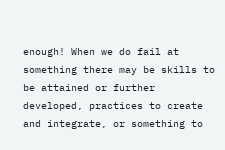enough! When we do fail at something there may be skills to be attained or further developed, practices to create and integrate, or something to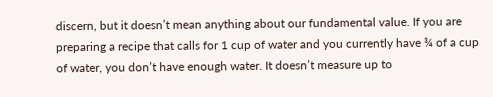discern, but it doesn’t mean anything about our fundamental value. If you are preparing a recipe that calls for 1 cup of water and you currently have ¾ of a cup of water, you don’t have enough water. It doesn’t measure up to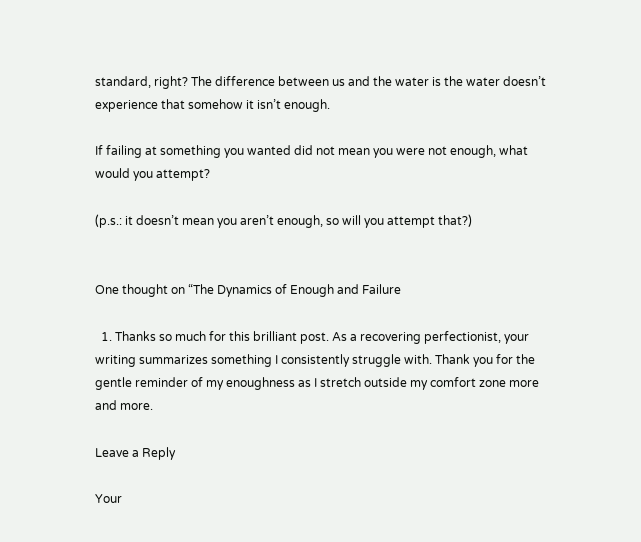standard, right? The difference between us and the water is the water doesn’t experience that somehow it isn’t enough.

If failing at something you wanted did not mean you were not enough, what would you attempt?

(p.s.: it doesn’t mean you aren’t enough, so will you attempt that?)


One thought on “The Dynamics of Enough and Failure

  1. Thanks so much for this brilliant post. As a recovering perfectionist, your writing summarizes something I consistently struggle with. Thank you for the gentle reminder of my enoughness as I stretch outside my comfort zone more and more.

Leave a Reply

Your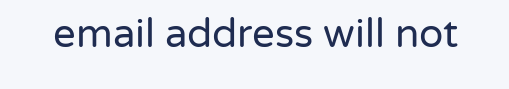email address will not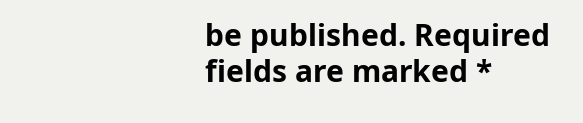be published. Required fields are marked *